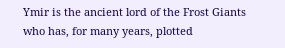Ymir is the ancient lord of the Frost Giants who has, for many years, plotted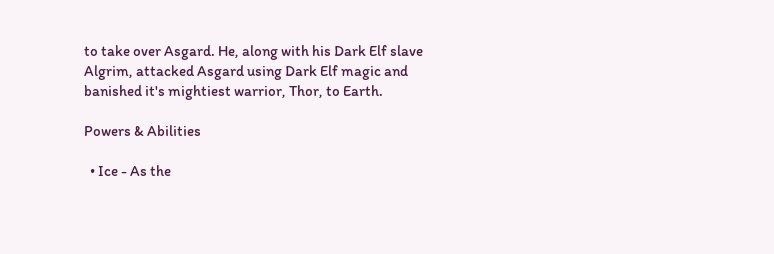to take over Asgard. He, along with his Dark Elf slave Algrim, attacked Asgard using Dark Elf magic and banished it's mightiest warrior, Thor, to Earth.

Powers & Abilities

  • Ice - As the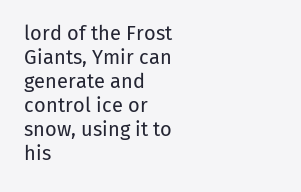lord of the Frost Giants, Ymir can generate and control ice or snow, using it to his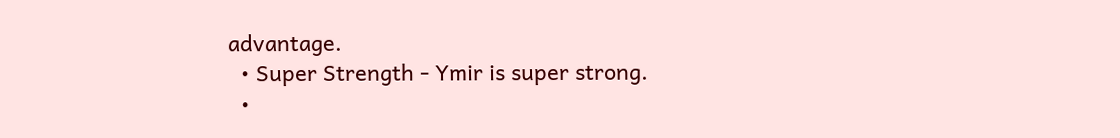advantage.
  • Super Strength - Ymir is super strong.
  •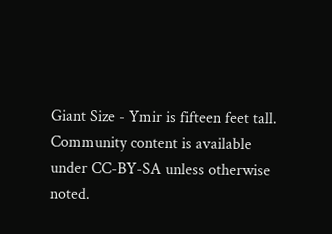Giant Size - Ymir is fifteen feet tall.
Community content is available under CC-BY-SA unless otherwise noted.